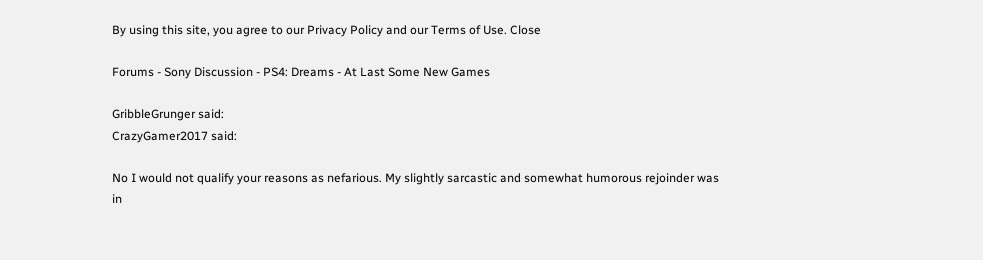By using this site, you agree to our Privacy Policy and our Terms of Use. Close

Forums - Sony Discussion - PS4: Dreams - At Last Some New Games

GribbleGrunger said:
CrazyGamer2017 said:

No I would not qualify your reasons as nefarious. My slightly sarcastic and somewhat humorous rejoinder was in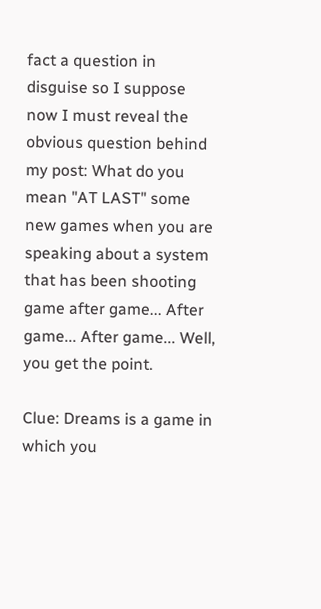fact a question in disguise so I suppose now I must reveal the obvious question behind my post: What do you mean "AT LAST" some new games when you are speaking about a system that has been shooting game after game... After game... After game... Well, you get the point.

Clue: Dreams is a game in which you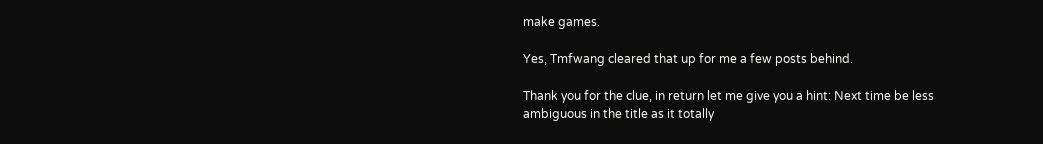make games.

Yes, Tmfwang cleared that up for me a few posts behind.

Thank you for the clue, in return let me give you a hint: Next time be less ambiguous in the title as it totally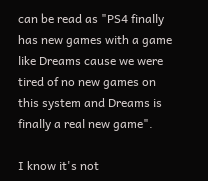can be read as "PS4 finally has new games with a game like Dreams cause we were tired of no new games on this system and Dreams is finally a real new game".

I know it's not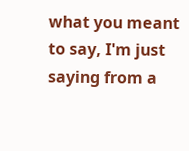what you meant to say, I'm just saying from a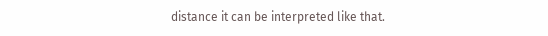distance it can be interpreted like that.